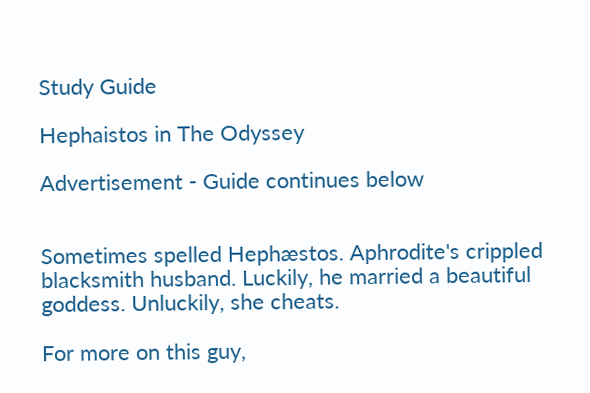Study Guide

Hephaistos in The Odyssey

Advertisement - Guide continues below


Sometimes spelled Hephæstos. Aphrodite's crippled blacksmith husband. Luckily, he married a beautiful goddess. Unluckily, she cheats.

For more on this guy,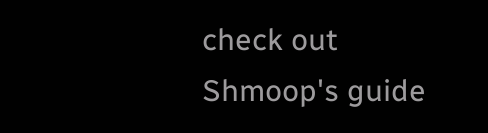check out Shmoop's guide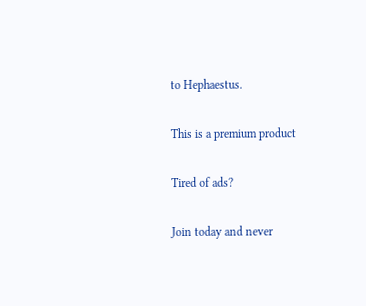to Hephaestus.

This is a premium product

Tired of ads?

Join today and never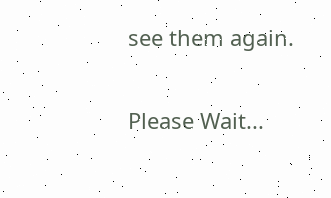see them again.

Please Wait...